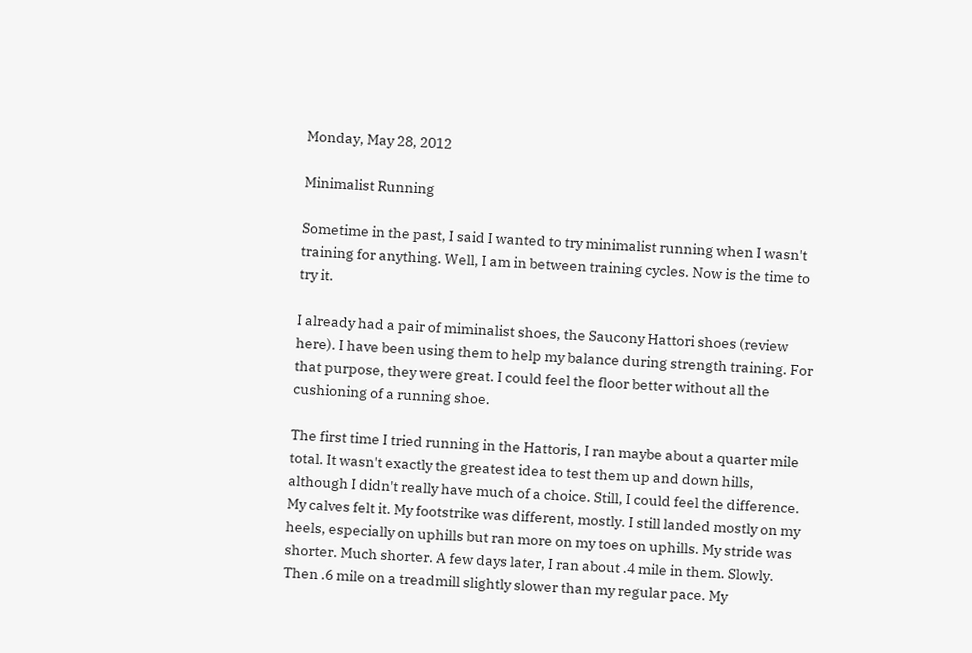Monday, May 28, 2012

Minimalist Running

Sometime in the past, I said I wanted to try minimalist running when I wasn't training for anything. Well, I am in between training cycles. Now is the time to try it.

I already had a pair of miminalist shoes, the Saucony Hattori shoes (review here). I have been using them to help my balance during strength training. For that purpose, they were great. I could feel the floor better without all the cushioning of a running shoe.

The first time I tried running in the Hattoris, I ran maybe about a quarter mile total. It wasn't exactly the greatest idea to test them up and down hills, although I didn't really have much of a choice. Still, I could feel the difference. My calves felt it. My footstrike was different, mostly. I still landed mostly on my heels, especially on uphills but ran more on my toes on uphills. My stride was shorter. Much shorter. A few days later, I ran about .4 mile in them. Slowly. Then .6 mile on a treadmill slightly slower than my regular pace. My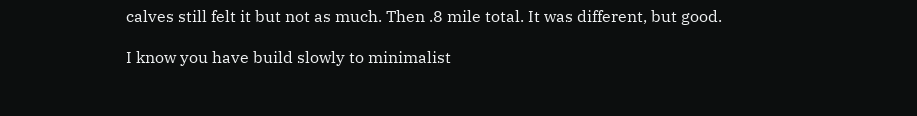calves still felt it but not as much. Then .8 mile total. It was different, but good.

I know you have build slowly to minimalist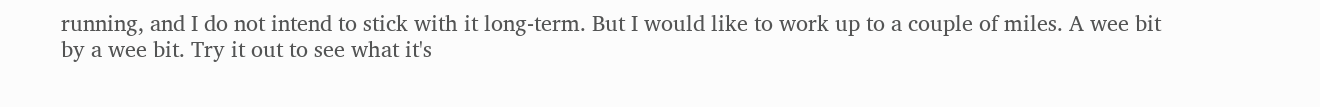running, and I do not intend to stick with it long-term. But I would like to work up to a couple of miles. A wee bit by a wee bit. Try it out to see what it's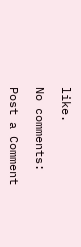like.

No comments:

Post a Comment